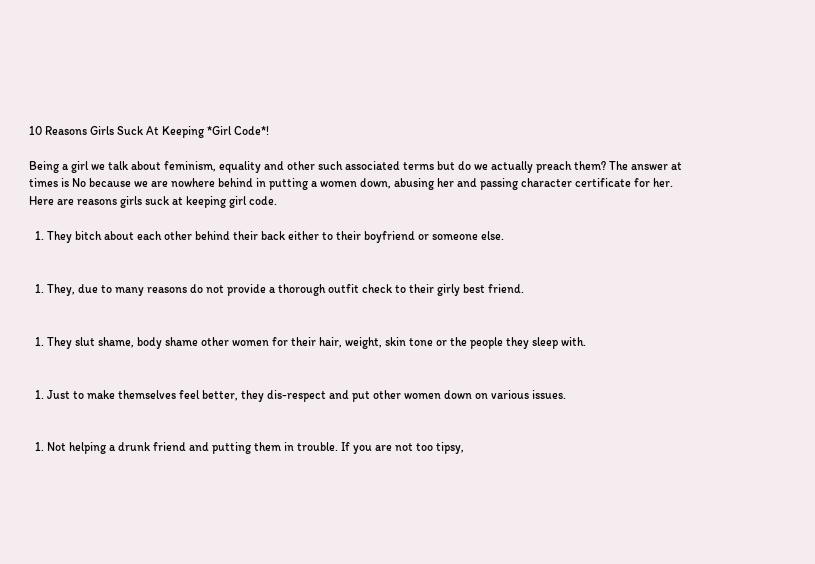10 Reasons Girls Suck At Keeping *Girl Code*!

Being a girl we talk about feminism, equality and other such associated terms but do we actually preach them? The answer at times is No because we are nowhere behind in putting a women down, abusing her and passing character certificate for her. Here are reasons girls suck at keeping girl code.

  1. They bitch about each other behind their back either to their boyfriend or someone else.


  1. They, due to many reasons do not provide a thorough outfit check to their girly best friend.


  1. They slut shame, body shame other women for their hair, weight, skin tone or the people they sleep with.


  1. Just to make themselves feel better, they dis-respect and put other women down on various issues.


  1. Not helping a drunk friend and putting them in trouble. If you are not too tipsy,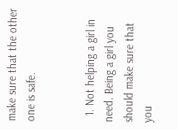make sure that the other one is safe.


  1. Not helping a girl in need. Being a girl you should make sure that you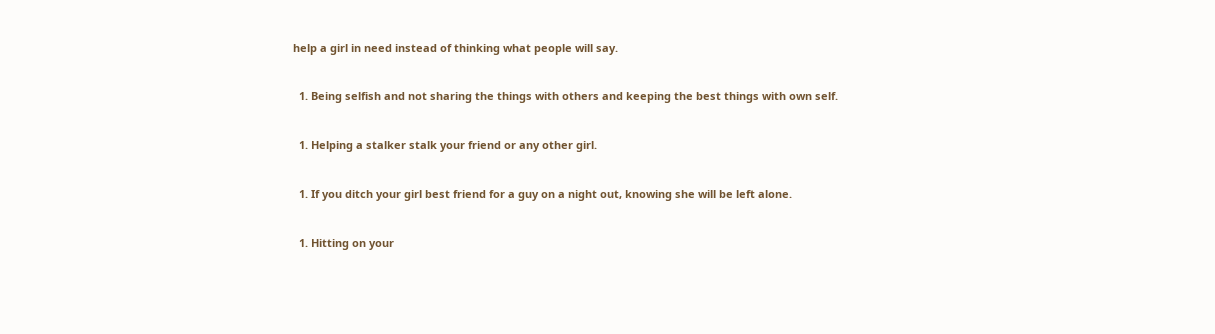help a girl in need instead of thinking what people will say.


  1. Being selfish and not sharing the things with others and keeping the best things with own self.


  1. Helping a stalker stalk your friend or any other girl.


  1. If you ditch your girl best friend for a guy on a night out, knowing she will be left alone.


  1. Hitting on your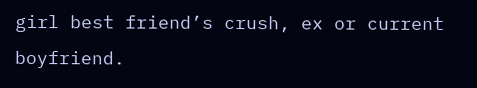girl best friend’s crush, ex or current boyfriend.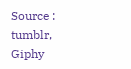Source : tumblr, Giphy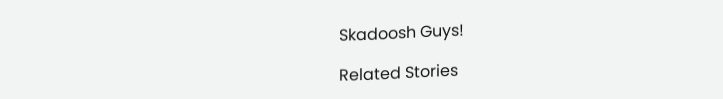Skadoosh Guys!

Related Stories